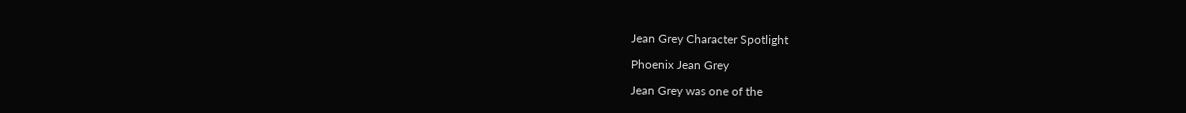Jean Grey Character Spotlight

Phoenix Jean Grey

Jean Grey was one of the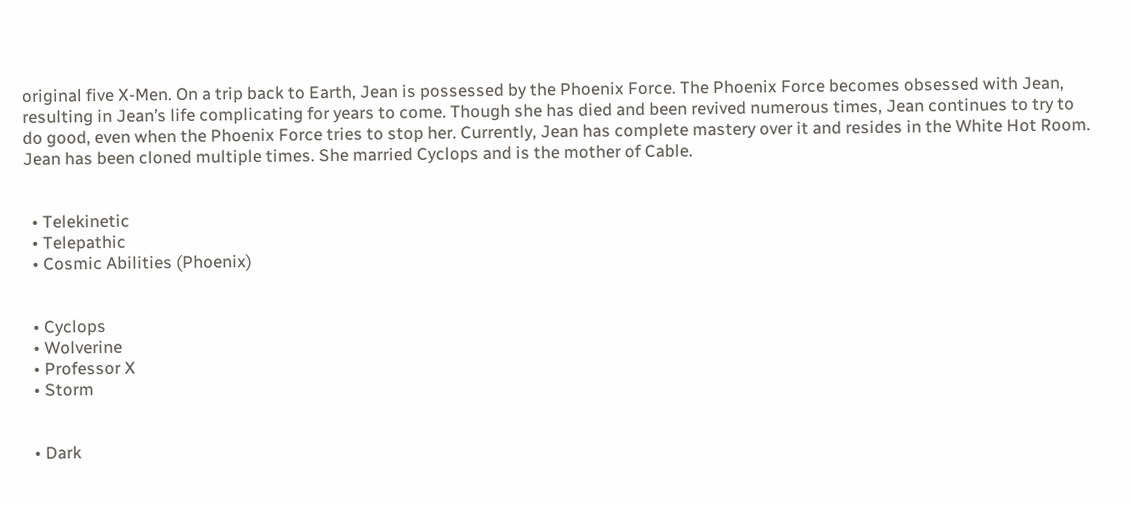original five X-Men. On a trip back to Earth, Jean is possessed by the Phoenix Force. The Phoenix Force becomes obsessed with Jean, resulting in Jean’s life complicating for years to come. Though she has died and been revived numerous times, Jean continues to try to do good, even when the Phoenix Force tries to stop her. Currently, Jean has complete mastery over it and resides in the White Hot Room. Jean has been cloned multiple times. She married Cyclops and is the mother of Cable.


  • Telekinetic
  • Telepathic
  • Cosmic Abilities (Phoenix)


  • Cyclops
  • Wolverine
  • Professor X
  • Storm


  • Dark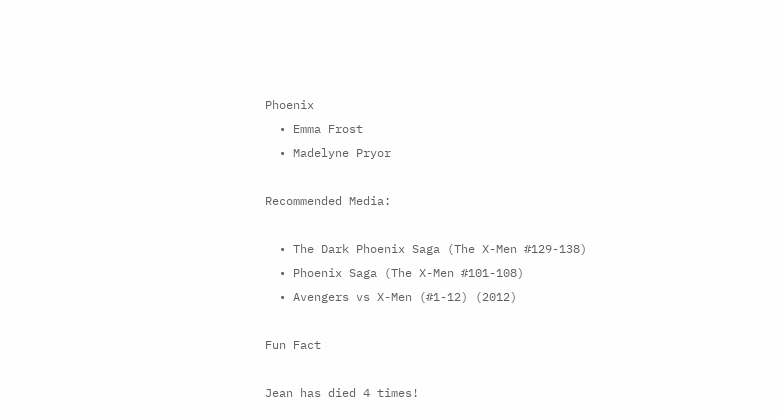Phoenix
  • Emma Frost
  • Madelyne Pryor

Recommended Media:

  • The Dark Phoenix Saga (The X-Men #129-138)
  • Phoenix Saga (The X-Men #101-108)
  • Avengers vs X-Men (#1-12) (2012)

Fun Fact

Jean has died 4 times!